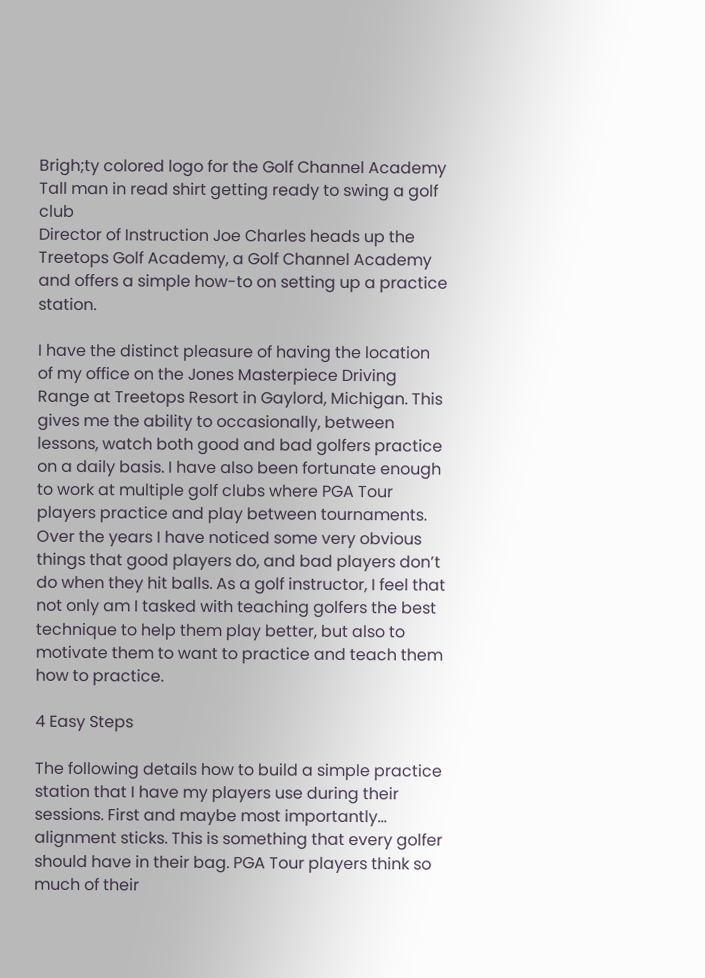Brigh;ty colored logo for the Golf Channel Academy
Tall man in read shirt getting ready to swing a golf club
Director of Instruction Joe Charles heads up the Treetops Golf Academy, a Golf Channel Academy and offers a simple how-to on setting up a practice station.

I have the distinct pleasure of having the location of my office on the Jones Masterpiece Driving Range at Treetops Resort in Gaylord, Michigan. This gives me the ability to occasionally, between lessons, watch both good and bad golfers practice on a daily basis. I have also been fortunate enough to work at multiple golf clubs where PGA Tour players practice and play between tournaments. Over the years I have noticed some very obvious things that good players do, and bad players don’t do when they hit balls. As a golf instructor, I feel that not only am I tasked with teaching golfers the best technique to help them play better, but also to motivate them to want to practice and teach them how to practice.

4 Easy Steps

The following details how to build a simple practice station that I have my players use during their sessions. First and maybe most importantly… alignment sticks. This is something that every golfer should have in their bag. PGA Tour players think so much of their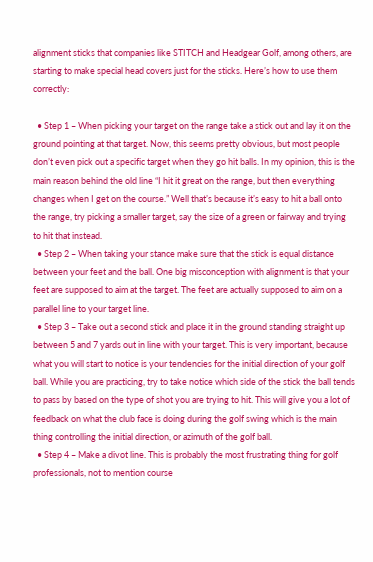alignment sticks that companies like STITCH and Headgear Golf, among others, are starting to make special head covers just for the sticks. Here’s how to use them correctly:

  • Step 1 – When picking your target on the range take a stick out and lay it on the ground pointing at that target. Now, this seems pretty obvious, but most people don’t even pick out a specific target when they go hit balls. In my opinion, this is the main reason behind the old line “I hit it great on the range, but then everything changes when I get on the course.” Well that’s because it’s easy to hit a ball onto the range, try picking a smaller target, say the size of a green or fairway and trying to hit that instead.
  • Step 2 – When taking your stance make sure that the stick is equal distance between your feet and the ball. One big misconception with alignment is that your feet are supposed to aim at the target. The feet are actually supposed to aim on a parallel line to your target line.
  • Step 3 – Take out a second stick and place it in the ground standing straight up between 5 and 7 yards out in line with your target. This is very important, because what you will start to notice is your tendencies for the initial direction of your golf ball. While you are practicing, try to take notice which side of the stick the ball tends to pass by based on the type of shot you are trying to hit. This will give you a lot of feedback on what the club face is doing during the golf swing which is the main thing controlling the initial direction, or azimuth of the golf ball.
  • Step 4 – Make a divot line. This is probably the most frustrating thing for golf professionals, not to mention course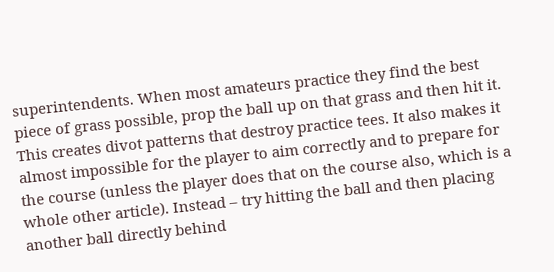superintendents. When most amateurs practice they find the best piece of grass possible, prop the ball up on that grass and then hit it. This creates divot patterns that destroy practice tees. It also makes it almost impossible for the player to aim correctly and to prepare for the course (unless the player does that on the course also, which is a whole other article). Instead – try hitting the ball and then placing another ball directly behind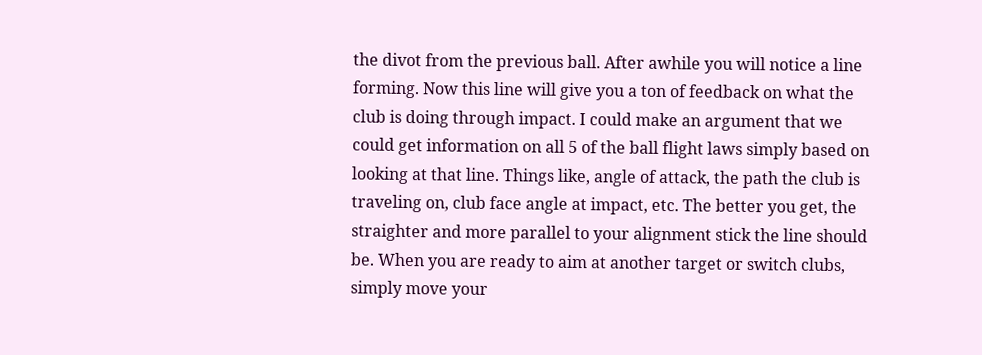the divot from the previous ball. After awhile you will notice a line forming. Now this line will give you a ton of feedback on what the club is doing through impact. I could make an argument that we could get information on all 5 of the ball flight laws simply based on looking at that line. Things like, angle of attack, the path the club is traveling on, club face angle at impact, etc. The better you get, the straighter and more parallel to your alignment stick the line should be. When you are ready to aim at another target or switch clubs, simply move your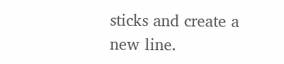sticks and create a new line.